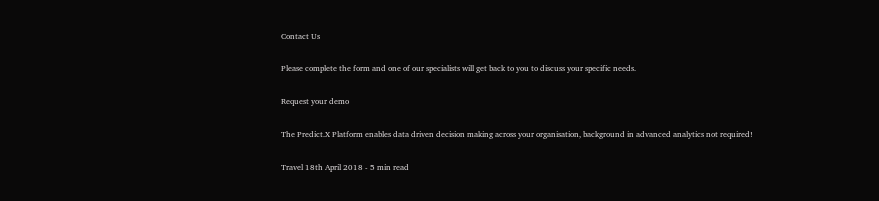Contact Us

Please complete the form and one of our specialists will get back to you to discuss your specific needs.

Request your demo

The Predict.X Platform enables data driven decision making across your organisation, background in advanced analytics not required!

Travel 18th April 2018 - 5 min read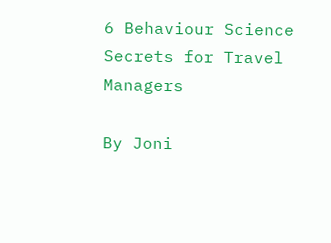6 Behaviour Science Secrets for Travel Managers

By Joni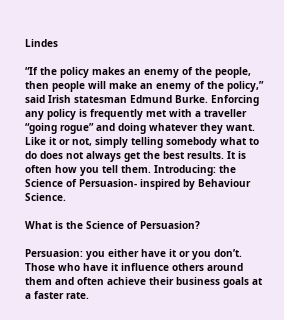Lindes

“If the policy makes an enemy of the people, then people will make an enemy of the policy,” said Irish statesman Edmund Burke. Enforcing any policy is frequently met with a traveller “going rogue” and doing whatever they want. Like it or not, simply telling somebody what to do does not always get the best results. It is often how you tell them. Introducing: the Science of Persuasion- inspired by Behaviour Science.

What is the Science of Persuasion?

Persuasion: you either have it or you don’t. Those who have it influence others around them and often achieve their business goals at a faster rate.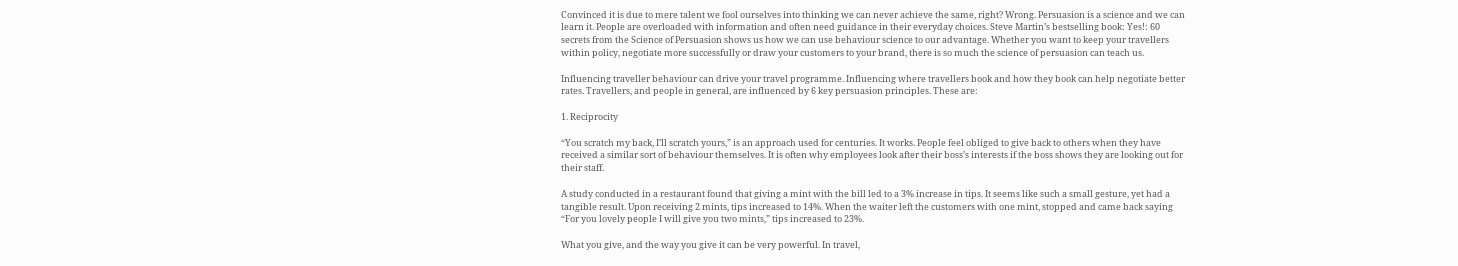Convinced it is due to mere talent we fool ourselves into thinking we can never achieve the same, right? Wrong. Persuasion is a science and we can learn it. People are overloaded with information and often need guidance in their everyday choices. Steve Martin’s bestselling book: Yes!: 60 secrets from the Science of Persuasion shows us how we can use behaviour science to our advantage. Whether you want to keep your travellers within policy, negotiate more successfully or draw your customers to your brand, there is so much the science of persuasion can teach us.

Influencing traveller behaviour can drive your travel programme. Influencing where travellers book and how they book can help negotiate better rates. Travellers, and people in general, are influenced by 6 key persuasion principles. These are:

1. Reciprocity

“You scratch my back, I’ll scratch yours,” is an approach used for centuries. It works. People feel obliged to give back to others when they have received a similar sort of behaviour themselves. It is often why employees look after their boss’s interests if the boss shows they are looking out for their staff.

A study conducted in a restaurant found that giving a mint with the bill led to a 3% increase in tips. It seems like such a small gesture, yet had a tangible result. Upon receiving 2 mints, tips increased to 14%. When the waiter left the customers with one mint, stopped and came back saying “For you lovely people I will give you two mints,” tips increased to 23%.

What you give, and the way you give it can be very powerful. In travel,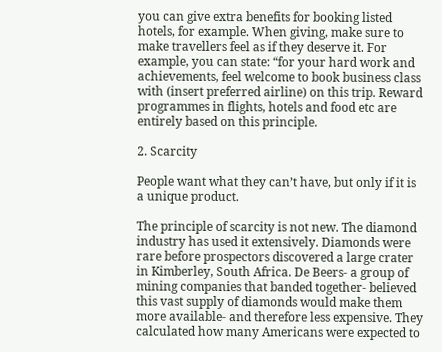you can give extra benefits for booking listed hotels, for example. When giving, make sure to make travellers feel as if they deserve it. For example, you can state: “for your hard work and achievements, feel welcome to book business class with (insert preferred airline) on this trip. Reward programmes in flights, hotels and food etc are entirely based on this principle.

2. Scarcity

People want what they can’t have, but only if it is a unique product.

The principle of scarcity is not new. The diamond industry has used it extensively. Diamonds were rare before prospectors discovered a large crater in Kimberley, South Africa. De Beers- a group of mining companies that banded together- believed this vast supply of diamonds would make them more available- and therefore less expensive. They calculated how many Americans were expected to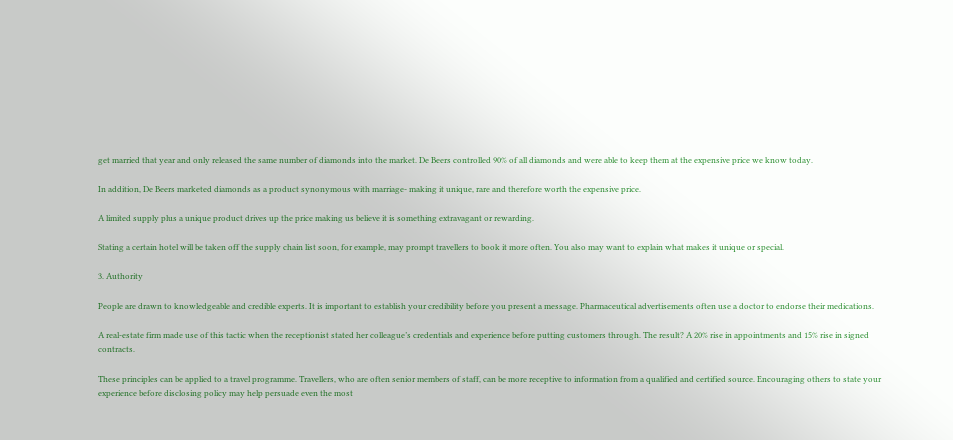get married that year and only released the same number of diamonds into the market. De Beers controlled 90% of all diamonds and were able to keep them at the expensive price we know today.

In addition, De Beers marketed diamonds as a product synonymous with marriage- making it unique, rare and therefore worth the expensive price.

A limited supply plus a unique product drives up the price making us believe it is something extravagant or rewarding.

Stating a certain hotel will be taken off the supply chain list soon, for example, may prompt travellers to book it more often. You also may want to explain what makes it unique or special.

3. Authority

People are drawn to knowledgeable and credible experts. It is important to establish your credibility before you present a message. Pharmaceutical advertisements often use a doctor to endorse their medications.

A real-estate firm made use of this tactic when the receptionist stated her colleague’s credentials and experience before putting customers through. The result? A 20% rise in appointments and 15% rise in signed contracts.

These principles can be applied to a travel programme. Travellers, who are often senior members of staff, can be more receptive to information from a qualified and certified source. Encouraging others to state your experience before disclosing policy may help persuade even the most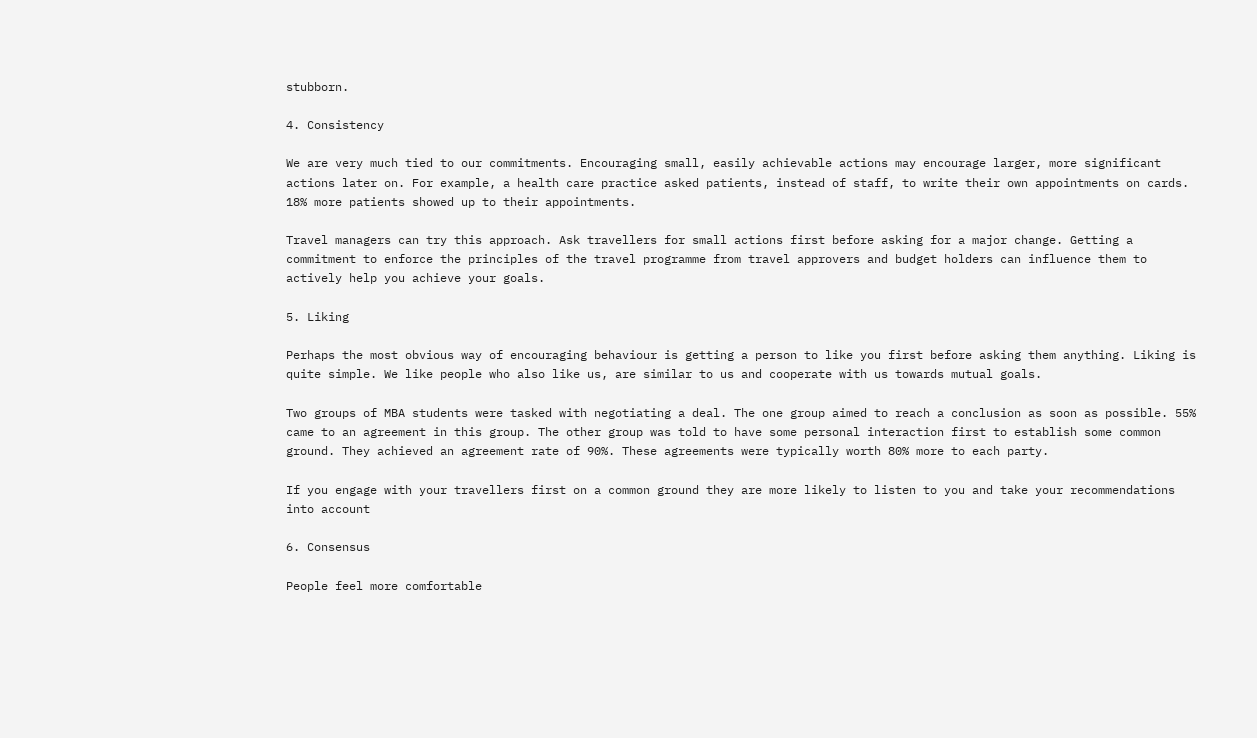stubborn.

4. Consistency

We are very much tied to our commitments. Encouraging small, easily achievable actions may encourage larger, more significant actions later on. For example, a health care practice asked patients, instead of staff, to write their own appointments on cards. 18% more patients showed up to their appointments.

Travel managers can try this approach. Ask travellers for small actions first before asking for a major change. Getting a commitment to enforce the principles of the travel programme from travel approvers and budget holders can influence them to actively help you achieve your goals.

5. Liking

Perhaps the most obvious way of encouraging behaviour is getting a person to like you first before asking them anything. Liking is quite simple. We like people who also like us, are similar to us and cooperate with us towards mutual goals.

Two groups of MBA students were tasked with negotiating a deal. The one group aimed to reach a conclusion as soon as possible. 55% came to an agreement in this group. The other group was told to have some personal interaction first to establish some common ground. They achieved an agreement rate of 90%. These agreements were typically worth 80% more to each party.

If you engage with your travellers first on a common ground they are more likely to listen to you and take your recommendations into account

6. Consensus

People feel more comfortable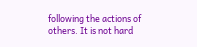following the actions of others. It is not hard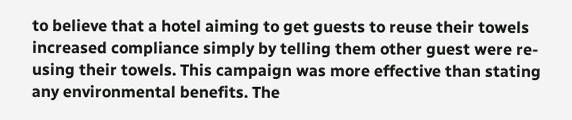to believe that a hotel aiming to get guests to reuse their towels increased compliance simply by telling them other guest were re-using their towels. This campaign was more effective than stating any environmental benefits. The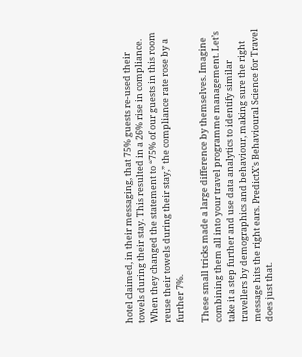hotel claimed, in their messaging, that 75% guests re-used their towels during their stay. This resulted in a 26% rise in compliance. When they changed the statement to “75% of our guests in this room reuse their towels during their stay,” the compliance rate rose by a further 7%.

These small tricks made a large difference by themselves. Imagine combining them all into your travel programme management. Let’s take it a step further and use data analytics to identify similar travellers by demographics and behaviour, making sure the right message hits the right ears. PredictX’s Behavioural Science for Travel does just that.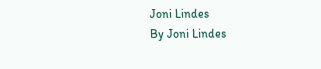Joni Lindes
By Joni Lindes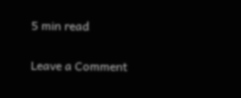5 min read

Leave a Comment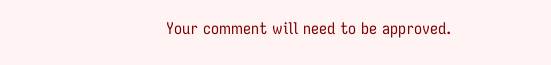Your comment will need to be approved.